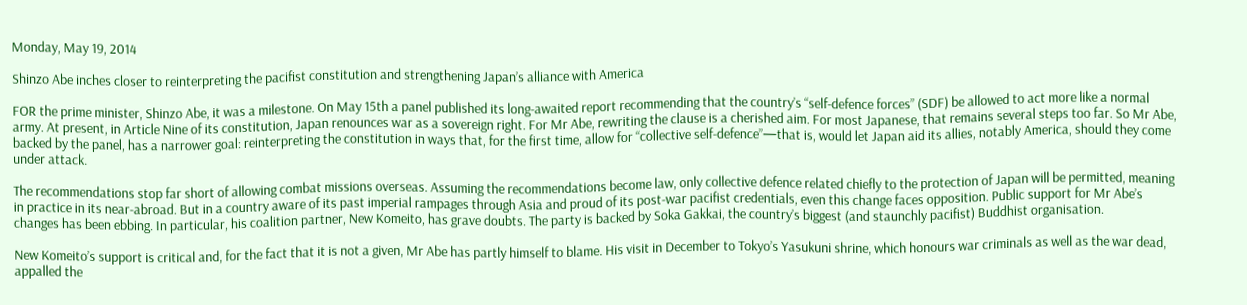Monday, May 19, 2014

Shinzo Abe inches closer to reinterpreting the pacifist constitution and strengthening Japan’s alliance with America

FOR the prime minister, Shinzo Abe, it was a milestone. On May 15th a panel published its long-awaited report recommending that the country’s “self-defence forces” (SDF) be allowed to act more like a normal army. At present, in Article Nine of its constitution, Japan renounces war as a sovereign right. For Mr Abe, rewriting the clause is a cherished aim. For most Japanese, that remains several steps too far. So Mr Abe, backed by the panel, has a narrower goal: reinterpreting the constitution in ways that, for the first time, allow for “collective self-defence”—that is, would let Japan aid its allies, notably America, should they come under attack.

The recommendations stop far short of allowing combat missions overseas. Assuming the recommendations become law, only collective defence related chiefly to the protection of Japan will be permitted, meaning in practice in its near-abroad. But in a country aware of its past imperial rampages through Asia and proud of its post-war pacifist credentials, even this change faces opposition. Public support for Mr Abe’s changes has been ebbing. In particular, his coalition partner, New Komeito, has grave doubts. The party is backed by Soka Gakkai, the country’s biggest (and staunchly pacifist) Buddhist organisation.

New Komeito’s support is critical and, for the fact that it is not a given, Mr Abe has partly himself to blame. His visit in December to Tokyo’s Yasukuni shrine, which honours war criminals as well as the war dead, appalled the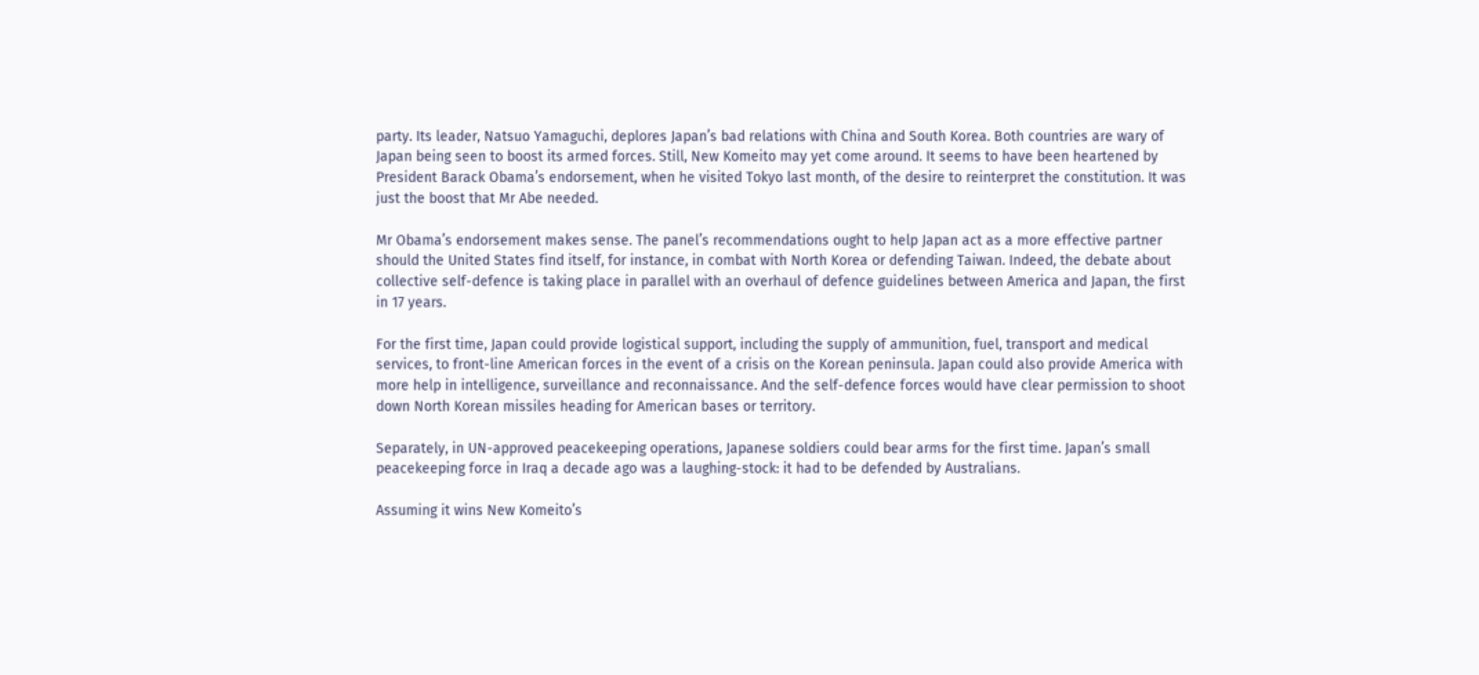party. Its leader, Natsuo Yamaguchi, deplores Japan’s bad relations with China and South Korea. Both countries are wary of Japan being seen to boost its armed forces. Still, New Komeito may yet come around. It seems to have been heartened by President Barack Obama’s endorsement, when he visited Tokyo last month, of the desire to reinterpret the constitution. It was just the boost that Mr Abe needed.

Mr Obama’s endorsement makes sense. The panel’s recommendations ought to help Japan act as a more effective partner should the United States find itself, for instance, in combat with North Korea or defending Taiwan. Indeed, the debate about collective self-defence is taking place in parallel with an overhaul of defence guidelines between America and Japan, the first in 17 years.

For the first time, Japan could provide logistical support, including the supply of ammunition, fuel, transport and medical services, to front-line American forces in the event of a crisis on the Korean peninsula. Japan could also provide America with more help in intelligence, surveillance and reconnaissance. And the self-defence forces would have clear permission to shoot down North Korean missiles heading for American bases or territory.

Separately, in UN-approved peacekeeping operations, Japanese soldiers could bear arms for the first time. Japan’s small peacekeeping force in Iraq a decade ago was a laughing-stock: it had to be defended by Australians.

Assuming it wins New Komeito’s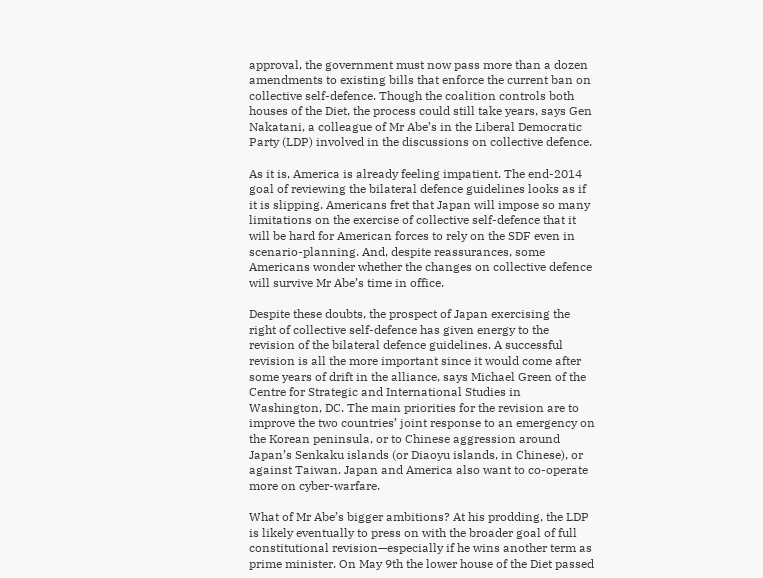approval, the government must now pass more than a dozen amendments to existing bills that enforce the current ban on collective self-defence. Though the coalition controls both houses of the Diet, the process could still take years, says Gen Nakatani, a colleague of Mr Abe’s in the Liberal Democratic Party (LDP) involved in the discussions on collective defence.

As it is, America is already feeling impatient. The end-2014 goal of reviewing the bilateral defence guidelines looks as if it is slipping. Americans fret that Japan will impose so many limitations on the exercise of collective self-defence that it will be hard for American forces to rely on the SDF even in scenario-planning. And, despite reassurances, some Americans wonder whether the changes on collective defence will survive Mr Abe’s time in office.

Despite these doubts, the prospect of Japan exercising the right of collective self-defence has given energy to the revision of the bilateral defence guidelines. A successful revision is all the more important since it would come after some years of drift in the alliance, says Michael Green of the Centre for Strategic and International Studies in Washington, DC. The main priorities for the revision are to improve the two countries’ joint response to an emergency on the Korean peninsula, or to Chinese aggression around Japan’s Senkaku islands (or Diaoyu islands, in Chinese), or against Taiwan. Japan and America also want to co-operate more on cyber-warfare.

What of Mr Abe’s bigger ambitions? At his prodding, the LDP is likely eventually to press on with the broader goal of full constitutional revision—especially if he wins another term as prime minister. On May 9th the lower house of the Diet passed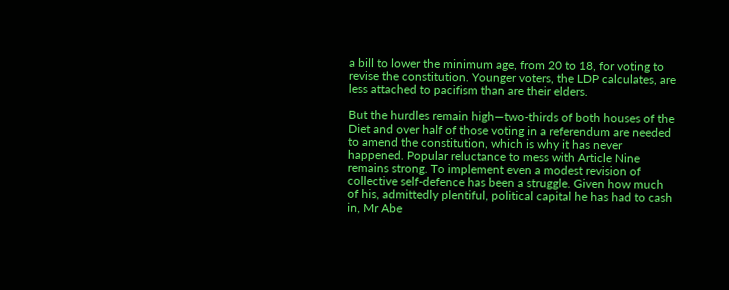a bill to lower the minimum age, from 20 to 18, for voting to revise the constitution. Younger voters, the LDP calculates, are less attached to pacifism than are their elders.

But the hurdles remain high—two-thirds of both houses of the Diet and over half of those voting in a referendum are needed to amend the constitution, which is why it has never happened. Popular reluctance to mess with Article Nine remains strong. To implement even a modest revision of collective self-defence has been a struggle. Given how much of his, admittedly plentiful, political capital he has had to cash in, Mr Abe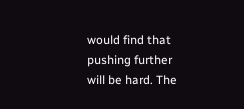would find that pushing further will be hard. The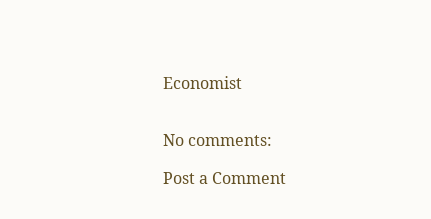Economist


No comments:

Post a Comment